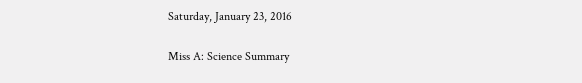Saturday, January 23, 2016

Miss A: Science Summary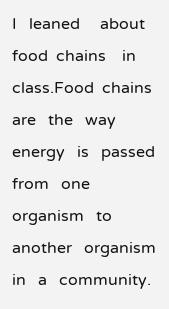I   leaned     about     food  chains    in   class.Food  chains   are   the   way   energy   is   passed
from   one   organism   to   another   organism   in   a   community.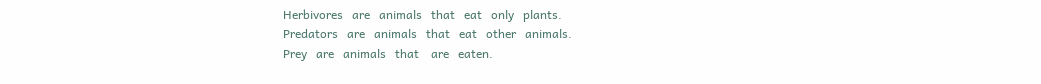Herbivores   are   animals   that   eat   only   plants.
Predators   are   animals   that   eat   other   animals.
Prey   are   animals   that    are   eaten.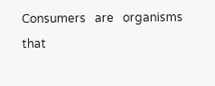Consumers   are   organisms   that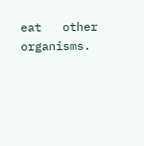eat   other   organisms.